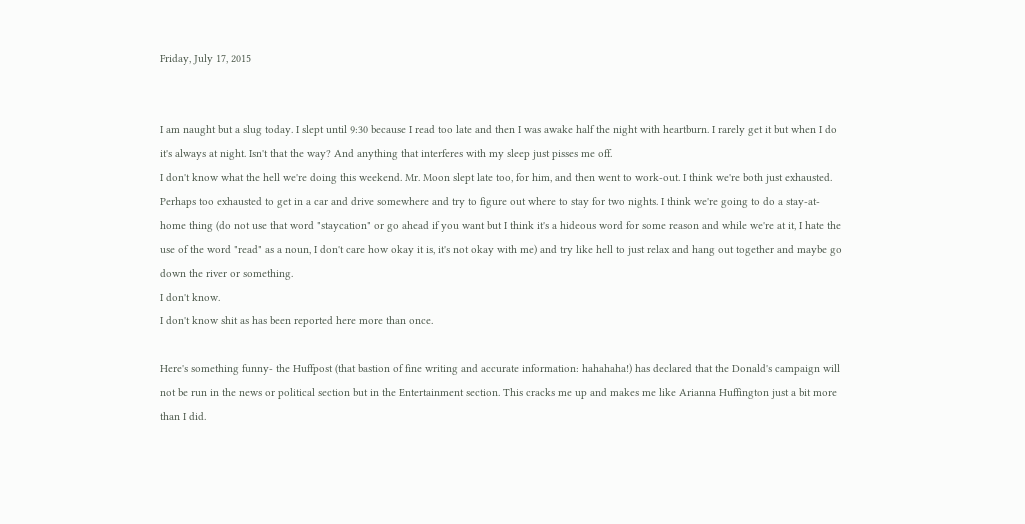Friday, July 17, 2015


I am naught but a slug today. I slept until 9:30 because I read too late and then I was awake half the night with heartburn. I rarely get it but when I do it's always at night. Isn't that the way? And anything that interferes with my sleep just pisses me off.
I don't know what the hell we're doing this weekend. Mr. Moon slept late too, for him, and then went to work-out. I think we're both just exhausted. Perhaps too exhausted to get in a car and drive somewhere and try to figure out where to stay for two nights. I think we're going to do a stay-at-home thing (do not use that word "staycation" or go ahead if you want but I think it's a hideous word for some reason and while we're at it, I hate the use of the word "read" as a noun, I don't care how okay it is, it's not okay with me) and try like hell to just relax and hang out together and maybe go down the river or something.
I don't know.
I don't know shit as has been reported here more than once.

Here's something funny- the Huffpost (that bastion of fine writing and accurate information: hahahaha!) has declared that the Donald's campaign will not be run in the news or political section but in the Entertainment section. This cracks me up and makes me like Arianna Huffington just a bit more than I did.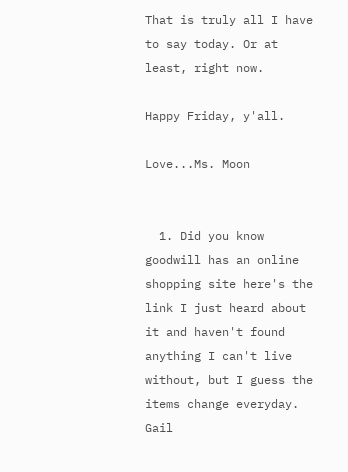That is truly all I have to say today. Or at least, right now.

Happy Friday, y'all.

Love...Ms. Moon


  1. Did you know goodwill has an online shopping site here's the link I just heard about it and haven't found anything I can't live without, but I guess the items change everyday. Gail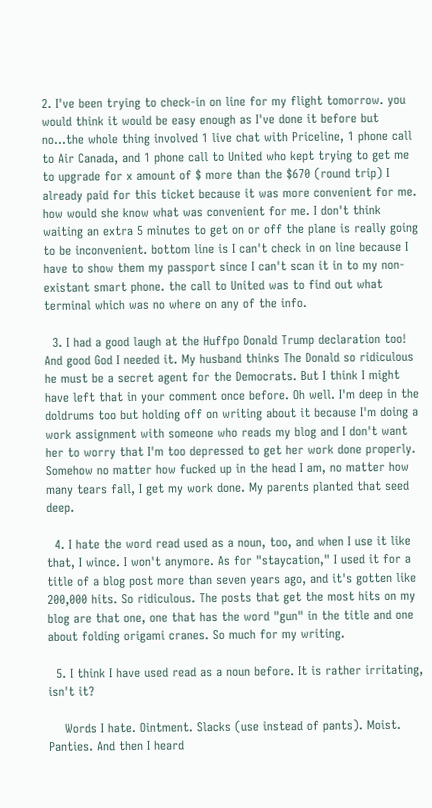2. I've been trying to check-in on line for my flight tomorrow. you would think it would be easy enough as I've done it before but no...the whole thing involved 1 live chat with Priceline, 1 phone call to Air Canada, and 1 phone call to United who kept trying to get me to upgrade for x amount of $ more than the $670 (round trip) I already paid for this ticket because it was more convenient for me. how would she know what was convenient for me. I don't think waiting an extra 5 minutes to get on or off the plane is really going to be inconvenient. bottom line is I can't check in on line because I have to show them my passport since I can't scan it in to my non-existant smart phone. the call to United was to find out what terminal which was no where on any of the info.

  3. I had a good laugh at the Huffpo Donald Trump declaration too! And good God I needed it. My husband thinks The Donald so ridiculous he must be a secret agent for the Democrats. But I think I might have left that in your comment once before. Oh well. I'm deep in the doldrums too but holding off on writing about it because I'm doing a work assignment with someone who reads my blog and I don't want her to worry that I'm too depressed to get her work done properly. Somehow no matter how fucked up in the head I am, no matter how many tears fall, I get my work done. My parents planted that seed deep.

  4. I hate the word read used as a noun, too, and when I use it like that, I wince. I won't anymore. As for "staycation," I used it for a title of a blog post more than seven years ago, and it's gotten like 200,000 hits. So ridiculous. The posts that get the most hits on my blog are that one, one that has the word "gun" in the title and one about folding origami cranes. So much for my writing.

  5. I think I have used read as a noun before. It is rather irritating, isn't it?

    Words I hate. Ointment. Slacks (use instead of pants). Moist. Panties. And then I heard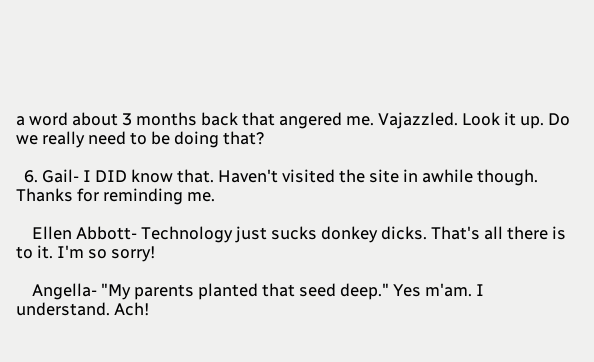a word about 3 months back that angered me. Vajazzled. Look it up. Do we really need to be doing that?

  6. Gail- I DID know that. Haven't visited the site in awhile though. Thanks for reminding me.

    Ellen Abbott- Technology just sucks donkey dicks. That's all there is to it. I'm so sorry!

    Angella- "My parents planted that seed deep." Yes m'am. I understand. Ach!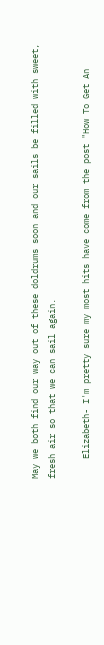May we both find our way out of these doldrums soon and our sails be filled with sweet, fresh air so that we can sail again.

    Elizabeth- I'm pretty sure my most hits have come from the post "How To Get An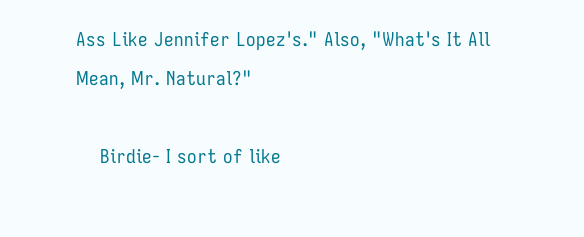Ass Like Jennifer Lopez's." Also, "What's It All Mean, Mr. Natural?"

    Birdie- I sort of like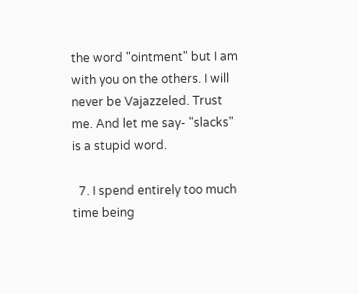the word "ointment" but I am with you on the others. I will never be Vajazzeled. Trust me. And let me say- "slacks" is a stupid word.

  7. I spend entirely too much time being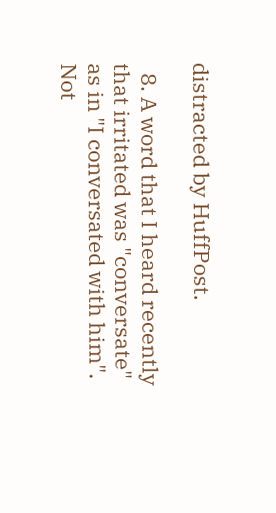distracted by HuffPost.

  8. A word that I heard recently that irritated was "conversate" as in "I conversated with him". Not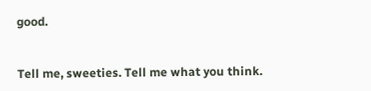good.


Tell me, sweeties. Tell me what you think.